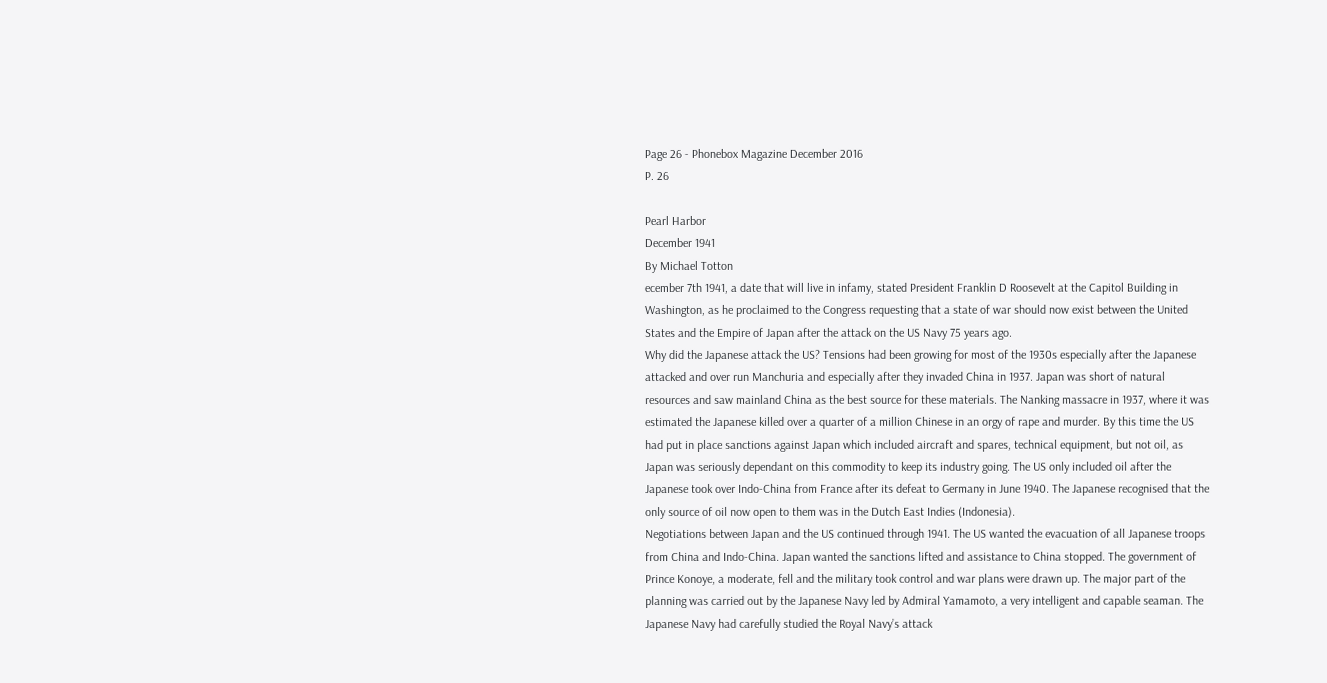Page 26 - Phonebox Magazine December 2016
P. 26

Pearl Harbor
December 1941
By Michael Totton
ecember 7th 1941, a date that will live in infamy, stated President Franklin D Roosevelt at the Capitol Building in Washington, as he proclaimed to the Congress requesting that a state of war should now exist between the United
States and the Empire of Japan after the attack on the US Navy 75 years ago.
Why did the Japanese attack the US? Tensions had been growing for most of the 1930s especially after the Japanese attacked and over run Manchuria and especially after they invaded China in 1937. Japan was short of natural resources and saw mainland China as the best source for these materials. The Nanking massacre in 1937, where it was estimated the Japanese killed over a quarter of a million Chinese in an orgy of rape and murder. By this time the US had put in place sanctions against Japan which included aircraft and spares, technical equipment, but not oil, as Japan was seriously dependant on this commodity to keep its industry going. The US only included oil after the Japanese took over Indo-China from France after its defeat to Germany in June 1940. The Japanese recognised that the only source of oil now open to them was in the Dutch East Indies (Indonesia).
Negotiations between Japan and the US continued through 1941. The US wanted the evacuation of all Japanese troops from China and Indo-China. Japan wanted the sanctions lifted and assistance to China stopped. The government of Prince Konoye, a moderate, fell and the military took control and war plans were drawn up. The major part of the planning was carried out by the Japanese Navy led by Admiral Yamamoto, a very intelligent and capable seaman. The Japanese Navy had carefully studied the Royal Navy’s attack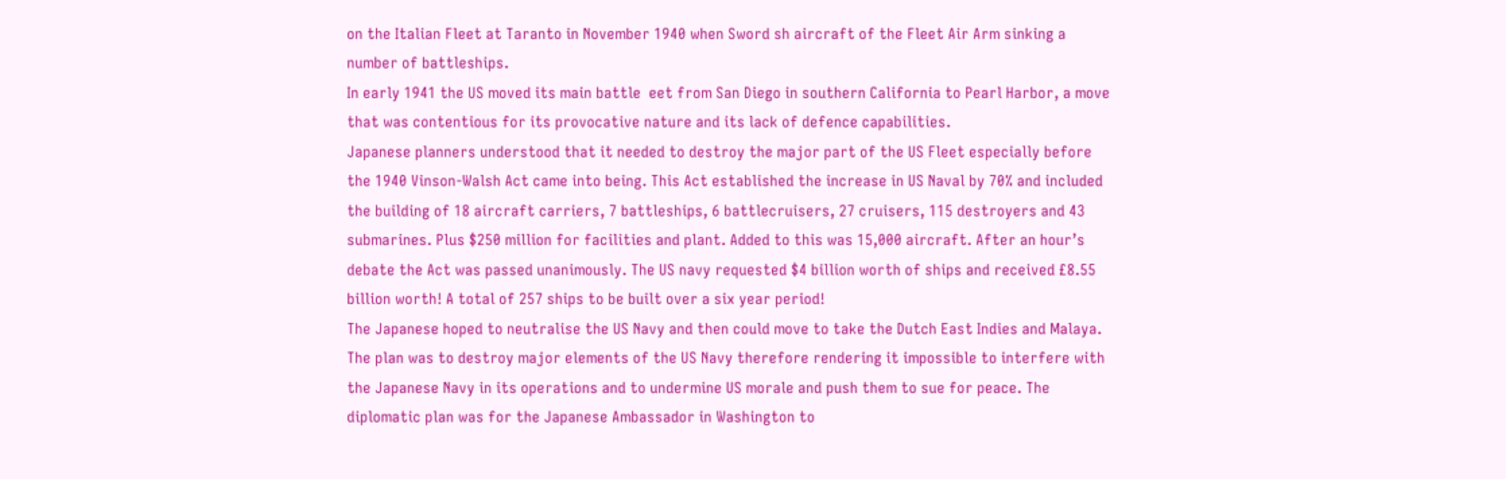on the Italian Fleet at Taranto in November 1940 when Sword sh aircraft of the Fleet Air Arm sinking a number of battleships.
In early 1941 the US moved its main battle  eet from San Diego in southern California to Pearl Harbor, a move that was contentious for its provocative nature and its lack of defence capabilities.
Japanese planners understood that it needed to destroy the major part of the US Fleet especially before the 1940 Vinson-Walsh Act came into being. This Act established the increase in US Naval by 70% and included the building of 18 aircraft carriers, 7 battleships, 6 battlecruisers, 27 cruisers, 115 destroyers and 43 submarines. Plus $250 million for facilities and plant. Added to this was 15,000 aircraft. After an hour’s debate the Act was passed unanimously. The US navy requested $4 billion worth of ships and received £8.55 billion worth! A total of 257 ships to be built over a six year period!
The Japanese hoped to neutralise the US Navy and then could move to take the Dutch East Indies and Malaya.
The plan was to destroy major elements of the US Navy therefore rendering it impossible to interfere with the Japanese Navy in its operations and to undermine US morale and push them to sue for peace. The diplomatic plan was for the Japanese Ambassador in Washington to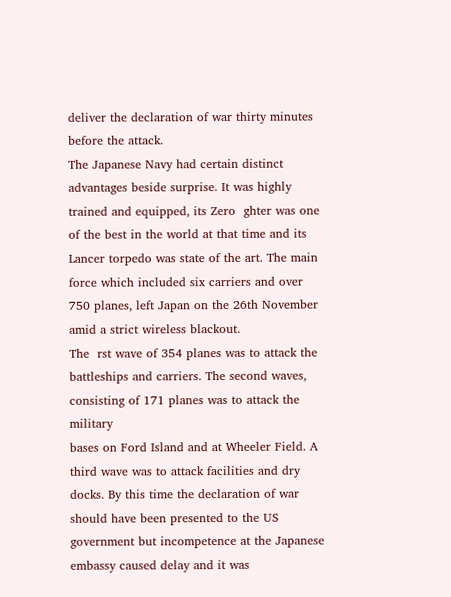deliver the declaration of war thirty minutes before the attack.
The Japanese Navy had certain distinct advantages beside surprise. It was highly trained and equipped, its Zero  ghter was one of the best in the world at that time and its Lancer torpedo was state of the art. The main force which included six carriers and over 750 planes, left Japan on the 26th November amid a strict wireless blackout.
The  rst wave of 354 planes was to attack the battleships and carriers. The second waves, consisting of 171 planes was to attack the military
bases on Ford Island and at Wheeler Field. A third wave was to attack facilities and dry docks. By this time the declaration of war should have been presented to the US government but incompetence at the Japanese embassy caused delay and it was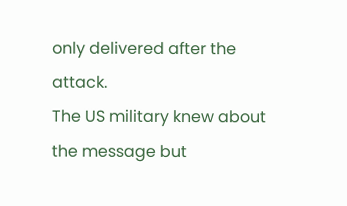only delivered after the attack.
The US military knew about the message but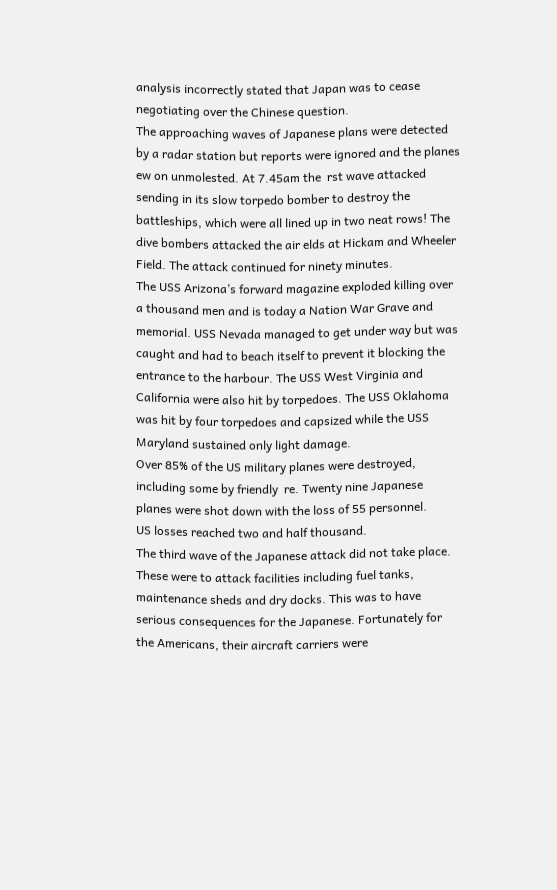analysis incorrectly stated that Japan was to cease negotiating over the Chinese question.
The approaching waves of Japanese plans were detected by a radar station but reports were ignored and the planes  ew on unmolested. At 7.45am the  rst wave attacked sending in its slow torpedo bomber to destroy the battleships, which were all lined up in two neat rows! The dive bombers attacked the air elds at Hickam and Wheeler Field. The attack continued for ninety minutes.
The USS Arizona’s forward magazine exploded killing over a thousand men and is today a Nation War Grave and memorial. USS Nevada managed to get under way but was caught and had to beach itself to prevent it blocking the entrance to the harbour. The USS West Virginia and California were also hit by torpedoes. The USS Oklahoma was hit by four torpedoes and capsized while the USS Maryland sustained only light damage.
Over 85% of the US military planes were destroyed, including some by friendly  re. Twenty nine Japanese planes were shot down with the loss of 55 personnel.
US losses reached two and half thousand.
The third wave of the Japanese attack did not take place. These were to attack facilities including fuel tanks, maintenance sheds and dry docks. This was to have serious consequences for the Japanese. Fortunately for the Americans, their aircraft carriers were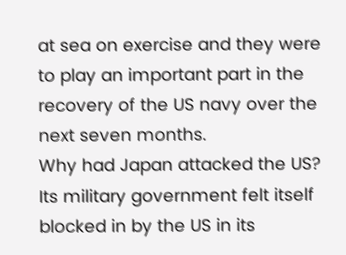at sea on exercise and they were to play an important part in the recovery of the US navy over the next seven months.
Why had Japan attacked the US? Its military government felt itself blocked in by the US in its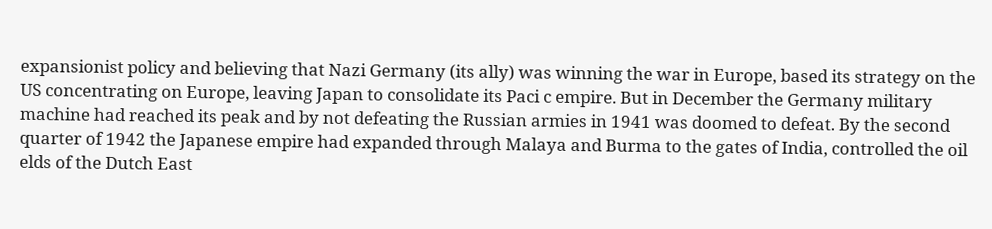expansionist policy and believing that Nazi Germany (its ally) was winning the war in Europe, based its strategy on the US concentrating on Europe, leaving Japan to consolidate its Paci c empire. But in December the Germany military machine had reached its peak and by not defeating the Russian armies in 1941 was doomed to defeat. By the second quarter of 1942 the Japanese empire had expanded through Malaya and Burma to the gates of India, controlled the oil  elds of the Dutch East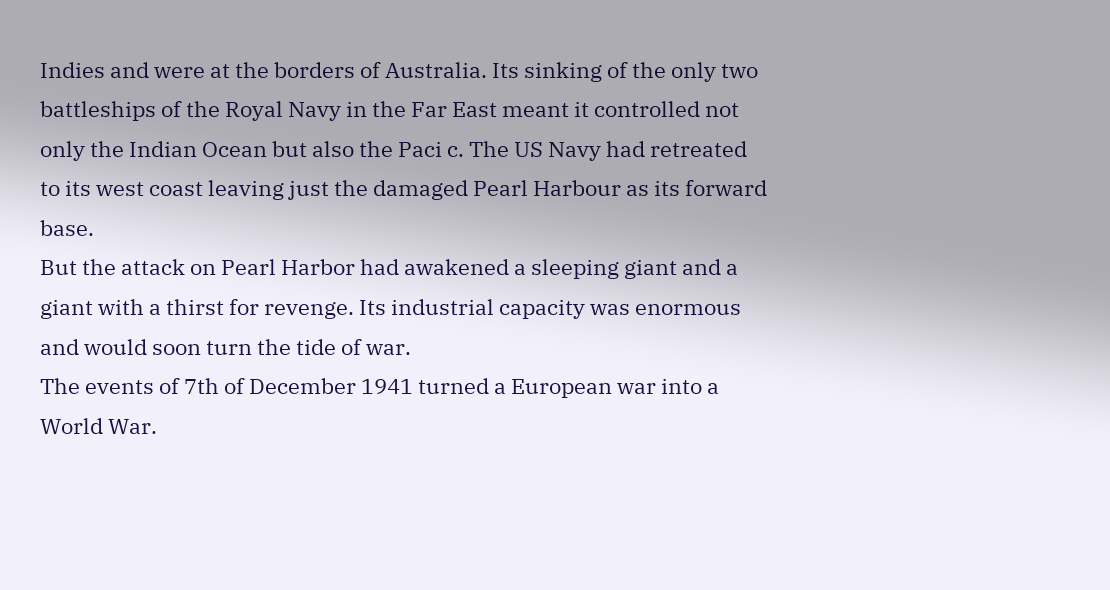Indies and were at the borders of Australia. Its sinking of the only two battleships of the Royal Navy in the Far East meant it controlled not only the Indian Ocean but also the Paci c. The US Navy had retreated to its west coast leaving just the damaged Pearl Harbour as its forward base.
But the attack on Pearl Harbor had awakened a sleeping giant and a giant with a thirst for revenge. Its industrial capacity was enormous and would soon turn the tide of war.
The events of 7th of December 1941 turned a European war into a World War.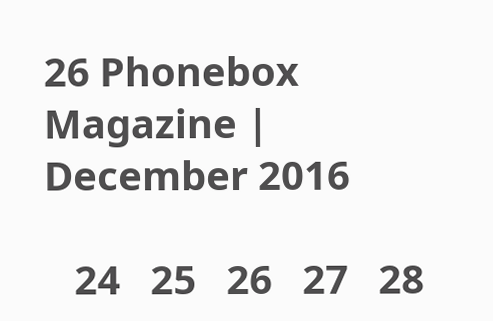26 Phonebox Magazine | December 2016

   24   25   26   27   28